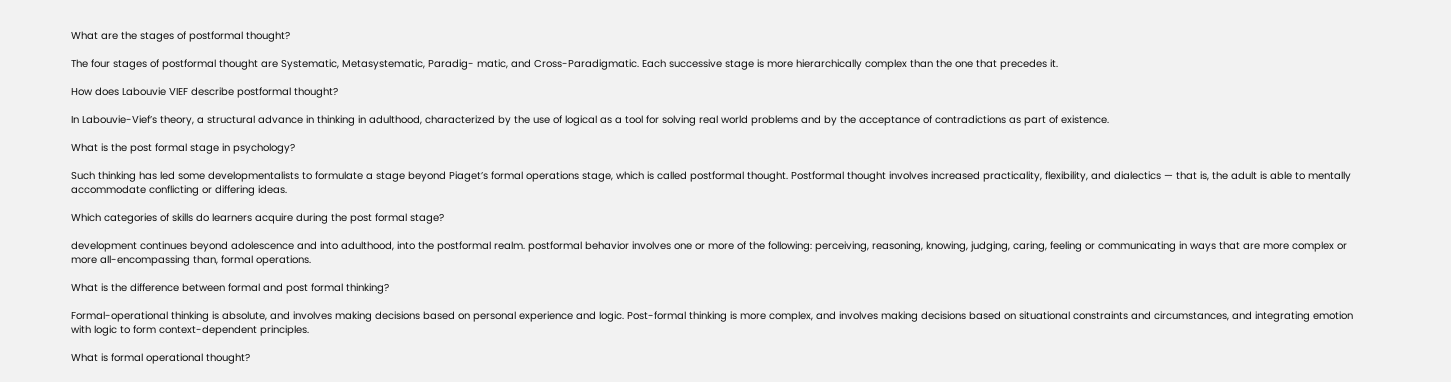What are the stages of postformal thought?

The four stages of postformal thought are Systematic, Metasystematic, Paradig- matic, and Cross-Paradigmatic. Each successive stage is more hierarchically complex than the one that precedes it.

How does Labouvie VIEF describe postformal thought?

In Labouvie-Vief’s theory, a structural advance in thinking in adulthood, characterized by the use of logical as a tool for solving real world problems and by the acceptance of contradictions as part of existence.

What is the post formal stage in psychology?

Such thinking has led some developmentalists to formulate a stage beyond Piaget’s formal operations stage, which is called postformal thought. Postformal thought involves increased practicality, flexibility, and dialectics — that is, the adult is able to mentally accommodate conflicting or differing ideas.

Which categories of skills do learners acquire during the post formal stage?

development continues beyond adolescence and into adulthood, into the postformal realm. postformal behavior involves one or more of the following: perceiving, reasoning, knowing, judging, caring, feeling or communicating in ways that are more complex or more all-encompassing than, formal operations.

What is the difference between formal and post formal thinking?

Formal-operational thinking is absolute, and involves making decisions based on personal experience and logic. Post-formal thinking is more complex, and involves making decisions based on situational constraints and circumstances, and integrating emotion with logic to form context-dependent principles.

What is formal operational thought?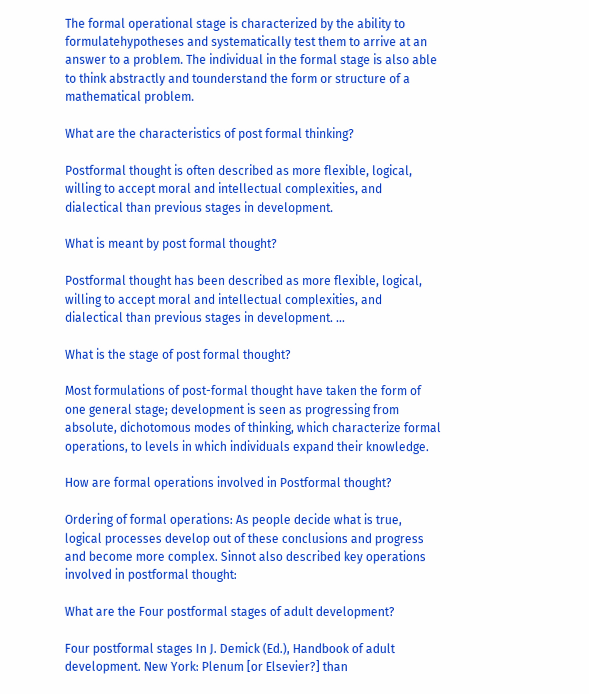The formal operational stage is characterized by the ability to formulatehypotheses and systematically test them to arrive at an answer to a problem. The individual in the formal stage is also able to think abstractly and tounderstand the form or structure of a mathematical problem.

What are the characteristics of post formal thinking?

Postformal thought is often described as more flexible, logical, willing to accept moral and intellectual complexities, and dialectical than previous stages in development.

What is meant by post formal thought?

Postformal thought has been described as more flexible, logical, willing to accept moral and intellectual complexities, and dialectical than previous stages in development. …

What is the stage of post formal thought?

Most formulations of post-formal thought have taken the form of one general stage; development is seen as progressing from absolute, dichotomous modes of thinking, which characterize formal operations, to levels in which individuals expand their knowledge.

How are formal operations involved in Postformal thought?

Ordering of formal operations: As people decide what is true, logical processes develop out of these conclusions and progress and become more complex. Sinnot also described key operations involved in postformal thought:

What are the Four postformal stages of adult development?

Four postformal stages In J. Demick (Ed.), Handbook of adult development. New York: Plenum [or Elsevier?] than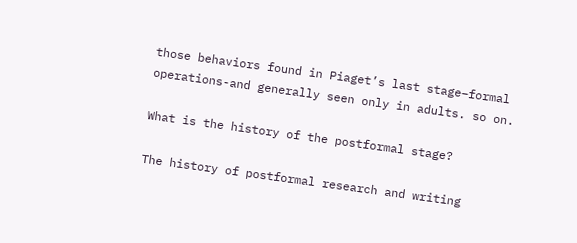those behaviors found in Piaget’s last stage–formal operations-and generally seen only in adults. so on.

What is the history of the postformal stage?

The history of postformal research and writing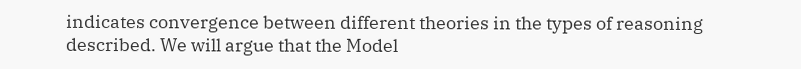indicates convergence between different theories in the types of reasoning described. We will argue that the Model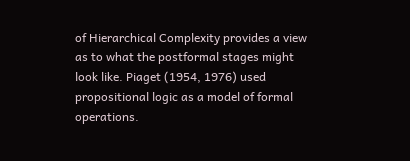of Hierarchical Complexity provides a view as to what the postformal stages might look like. Piaget (1954, 1976) used propositional logic as a model of formal operations.